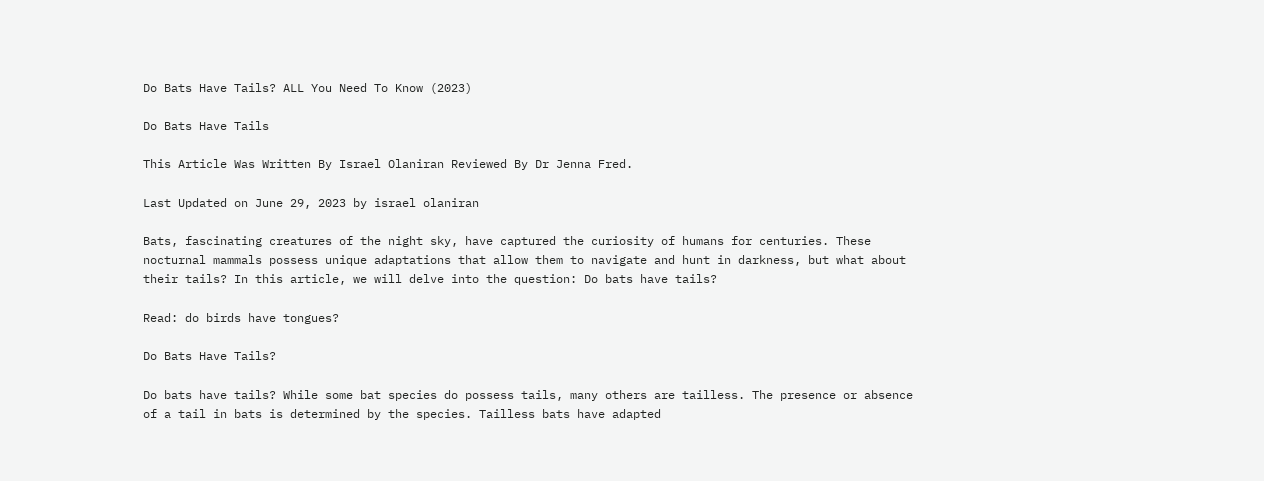Do Bats Have Tails? ALL You Need To Know (2023)

Do Bats Have Tails

This Article Was Written By Israel Olaniran Reviewed By Dr Jenna Fred.

Last Updated on June 29, 2023 by israel olaniran

Bats, fascinating creatures of the night sky, have captured the curiosity of humans for centuries. These nocturnal mammals possess unique adaptations that allow them to navigate and hunt in darkness, but what about their tails? In this article, we will delve into the question: Do bats have tails?

Read: do birds have tongues?

Do Bats Have Tails?

Do bats have tails? While some bat species do possess tails, many others are tailless. The presence or absence of a tail in bats is determined by the species. Tailless bats have adapted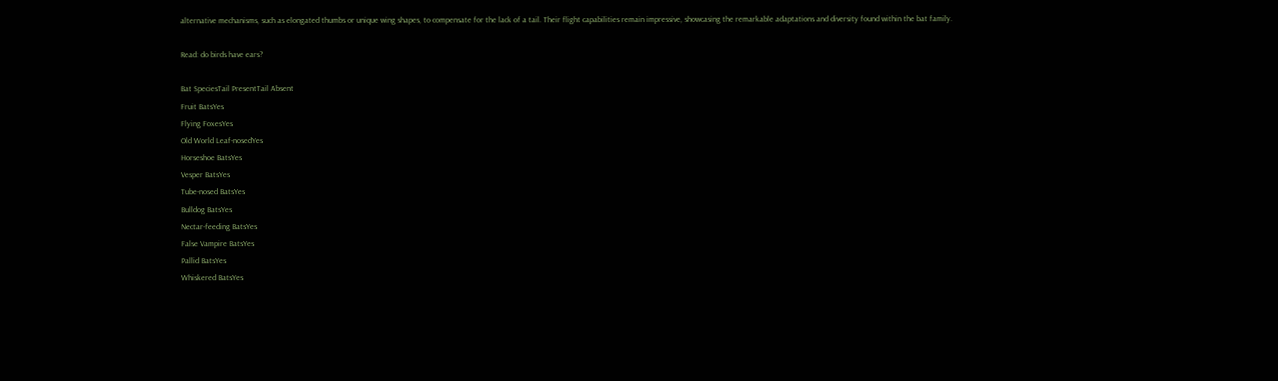alternative mechanisms, such as elongated thumbs or unique wing shapes, to compensate for the lack of a tail. Their flight capabilities remain impressive, showcasing the remarkable adaptations and diversity found within the bat family.

Read: do birds have ears?

Bat SpeciesTail PresentTail Absent
Fruit BatsYes
Flying FoxesYes
Old World Leaf-nosedYes
Horseshoe BatsYes
Vesper BatsYes
Tube-nosed BatsYes
Bulldog BatsYes
Nectar-feeding BatsYes
False Vampire BatsYes
Pallid BatsYes
Whiskered BatsYes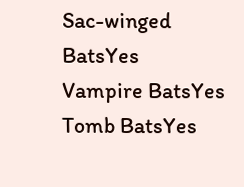Sac-winged BatsYes
Vampire BatsYes
Tomb BatsYes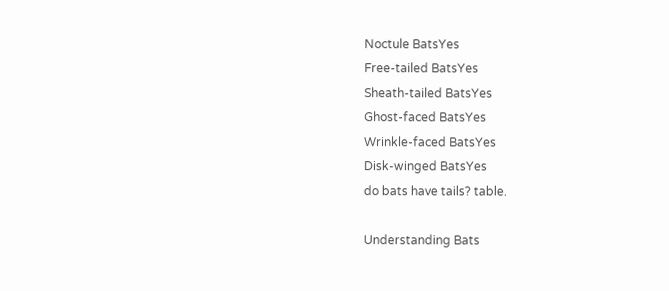Noctule BatsYes
Free-tailed BatsYes
Sheath-tailed BatsYes
Ghost-faced BatsYes
Wrinkle-faced BatsYes
Disk-winged BatsYes
do bats have tails? table.

Understanding Bats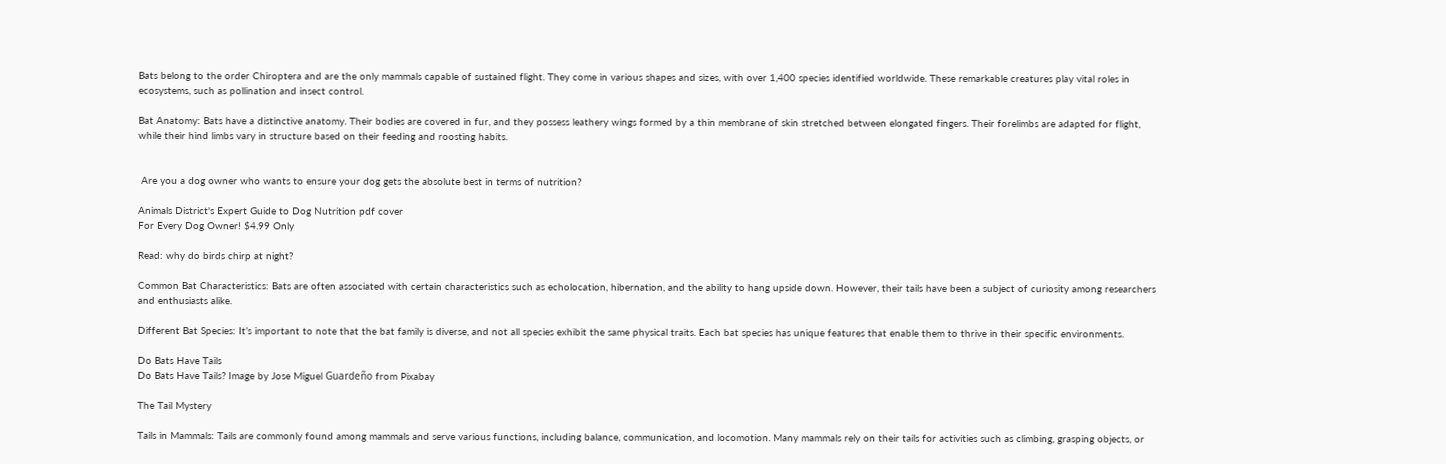Bats belong to the order Chiroptera and are the only mammals capable of sustained flight. They come in various shapes and sizes, with over 1,400 species identified worldwide. These remarkable creatures play vital roles in ecosystems, such as pollination and insect control.

Bat Anatomy: Bats have a distinctive anatomy. Their bodies are covered in fur, and they possess leathery wings formed by a thin membrane of skin stretched between elongated fingers. Their forelimbs are adapted for flight, while their hind limbs vary in structure based on their feeding and roosting habits.


 Are you a dog owner who wants to ensure your dog gets the absolute best in terms of nutrition?

Animals District's Expert Guide to Dog Nutrition pdf cover
For Every Dog Owner! $4.99 Only

Read: why do birds chirp at night?

Common Bat Characteristics: Bats are often associated with certain characteristics such as echolocation, hibernation, and the ability to hang upside down. However, their tails have been a subject of curiosity among researchers and enthusiasts alike.

Different Bat Species: It’s important to note that the bat family is diverse, and not all species exhibit the same physical traits. Each bat species has unique features that enable them to thrive in their specific environments.

Do Bats Have Tails
Do Bats Have Tails? Image by Jose Miguel Guardeño from Pixabay

The Tail Mystery

Tails in Mammals: Tails are commonly found among mammals and serve various functions, including balance, communication, and locomotion. Many mammals rely on their tails for activities such as climbing, grasping objects, or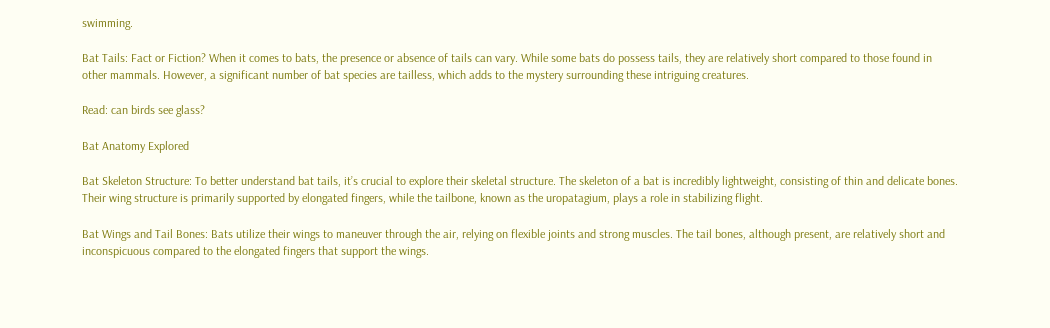swimming.

Bat Tails: Fact or Fiction? When it comes to bats, the presence or absence of tails can vary. While some bats do possess tails, they are relatively short compared to those found in other mammals. However, a significant number of bat species are tailless, which adds to the mystery surrounding these intriguing creatures.

Read: can birds see glass?

Bat Anatomy Explored

Bat Skeleton Structure: To better understand bat tails, it’s crucial to explore their skeletal structure. The skeleton of a bat is incredibly lightweight, consisting of thin and delicate bones. Their wing structure is primarily supported by elongated fingers, while the tailbone, known as the uropatagium, plays a role in stabilizing flight.

Bat Wings and Tail Bones: Bats utilize their wings to maneuver through the air, relying on flexible joints and strong muscles. The tail bones, although present, are relatively short and inconspicuous compared to the elongated fingers that support the wings.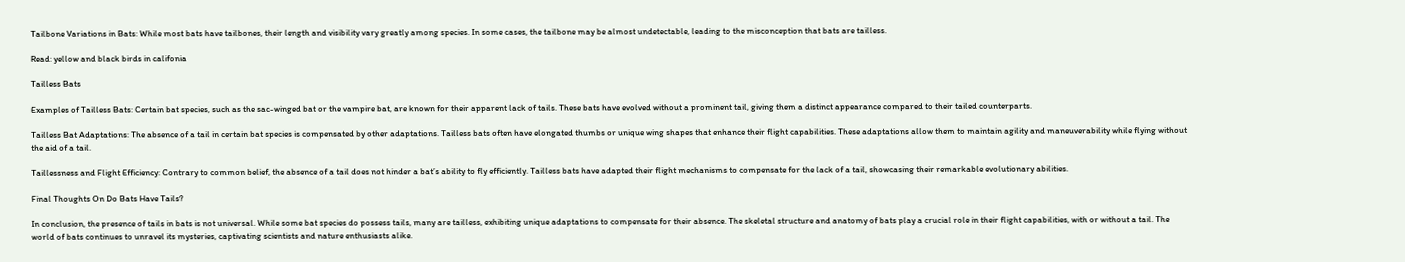Tailbone Variations in Bats: While most bats have tailbones, their length and visibility vary greatly among species. In some cases, the tailbone may be almost undetectable, leading to the misconception that bats are tailless.

Read: yellow and black birds in califonia

Tailless Bats

Examples of Tailless Bats: Certain bat species, such as the sac-winged bat or the vampire bat, are known for their apparent lack of tails. These bats have evolved without a prominent tail, giving them a distinct appearance compared to their tailed counterparts.

Tailless Bat Adaptations: The absence of a tail in certain bat species is compensated by other adaptations. Tailless bats often have elongated thumbs or unique wing shapes that enhance their flight capabilities. These adaptations allow them to maintain agility and maneuverability while flying without the aid of a tail.

Taillessness and Flight Efficiency: Contrary to common belief, the absence of a tail does not hinder a bat’s ability to fly efficiently. Tailless bats have adapted their flight mechanisms to compensate for the lack of a tail, showcasing their remarkable evolutionary abilities.

Final Thoughts On Do Bats Have Tails?

In conclusion, the presence of tails in bats is not universal. While some bat species do possess tails, many are tailless, exhibiting unique adaptations to compensate for their absence. The skeletal structure and anatomy of bats play a crucial role in their flight capabilities, with or without a tail. The world of bats continues to unravel its mysteries, captivating scientists and nature enthusiasts alike.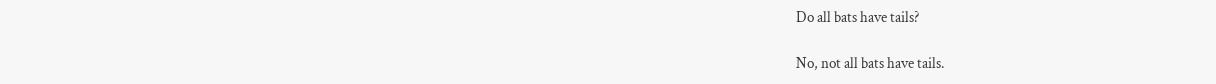Do all bats have tails?

No, not all bats have tails.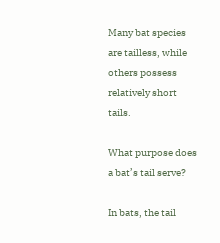Many bat species are tailless, while others possess relatively short tails.

What purpose does a bat’s tail serve?

In bats, the tail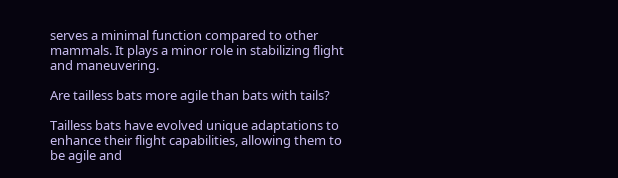serves a minimal function compared to other mammals. It plays a minor role in stabilizing flight and maneuvering.

Are tailless bats more agile than bats with tails?

Tailless bats have evolved unique adaptations to enhance their flight capabilities, allowing them to be agile and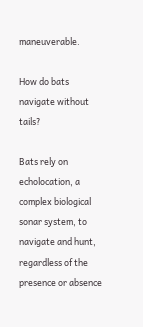maneuverable.

How do bats navigate without tails?

Bats rely on echolocation, a complex biological sonar system, to navigate and hunt, regardless of the presence or absence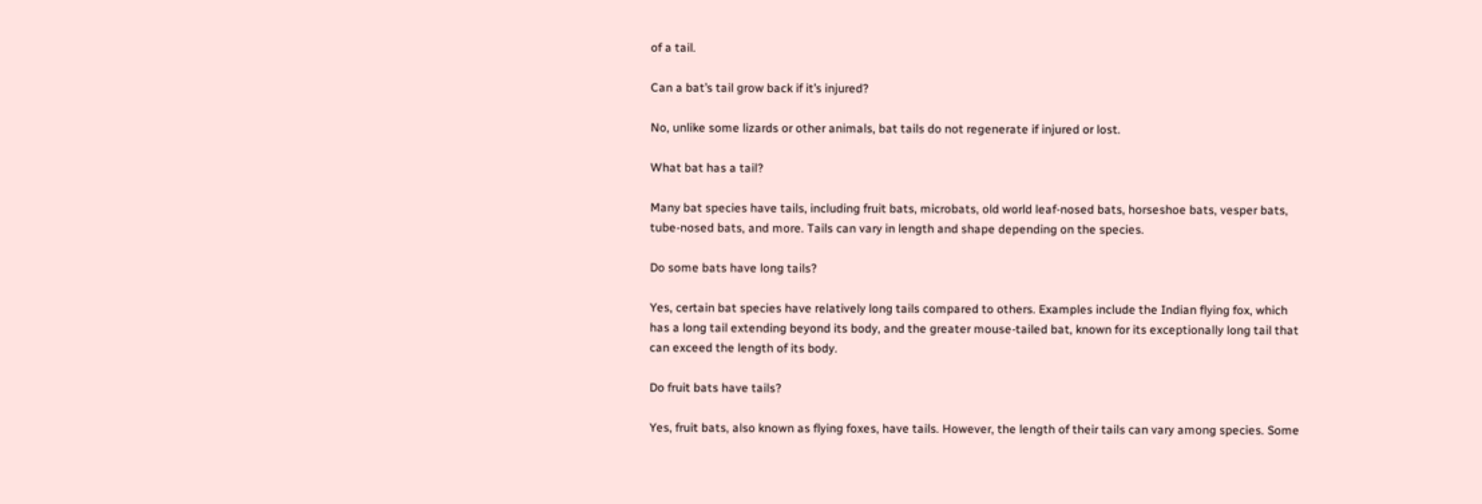of a tail.

Can a bat’s tail grow back if it’s injured?

No, unlike some lizards or other animals, bat tails do not regenerate if injured or lost.

What bat has a tail?

Many bat species have tails, including fruit bats, microbats, old world leaf-nosed bats, horseshoe bats, vesper bats, tube-nosed bats, and more. Tails can vary in length and shape depending on the species.

Do some bats have long tails?

Yes, certain bat species have relatively long tails compared to others. Examples include the Indian flying fox, which has a long tail extending beyond its body, and the greater mouse-tailed bat, known for its exceptionally long tail that can exceed the length of its body.

Do fruit bats have tails?

Yes, fruit bats, also known as flying foxes, have tails. However, the length of their tails can vary among species. Some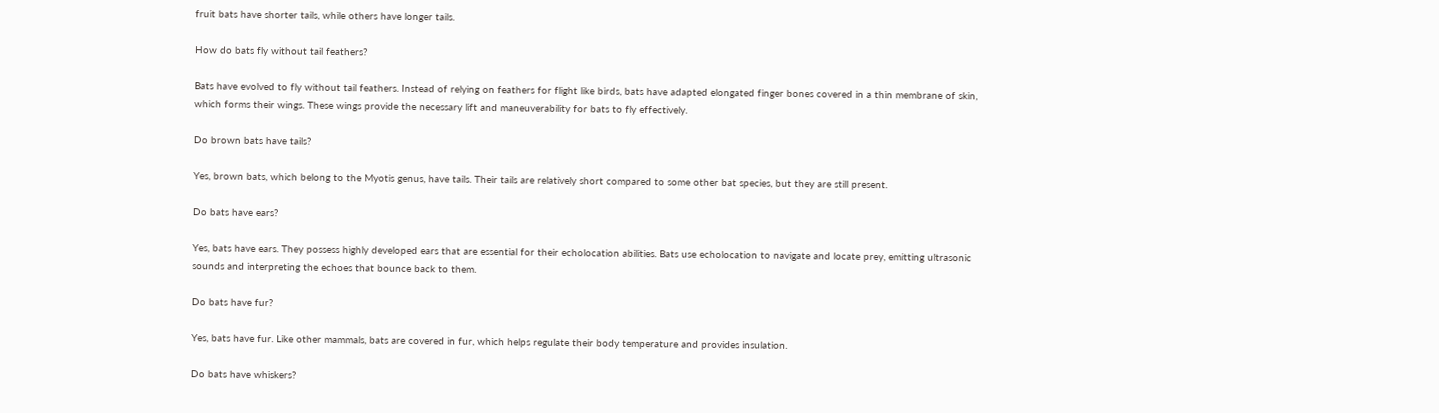fruit bats have shorter tails, while others have longer tails.

How do bats fly without tail feathers?

Bats have evolved to fly without tail feathers. Instead of relying on feathers for flight like birds, bats have adapted elongated finger bones covered in a thin membrane of skin, which forms their wings. These wings provide the necessary lift and maneuverability for bats to fly effectively.

Do brown bats have tails?

Yes, brown bats, which belong to the Myotis genus, have tails. Their tails are relatively short compared to some other bat species, but they are still present.

Do bats have ears?

Yes, bats have ears. They possess highly developed ears that are essential for their echolocation abilities. Bats use echolocation to navigate and locate prey, emitting ultrasonic sounds and interpreting the echoes that bounce back to them.

Do bats have fur?

Yes, bats have fur. Like other mammals, bats are covered in fur, which helps regulate their body temperature and provides insulation.

Do bats have whiskers?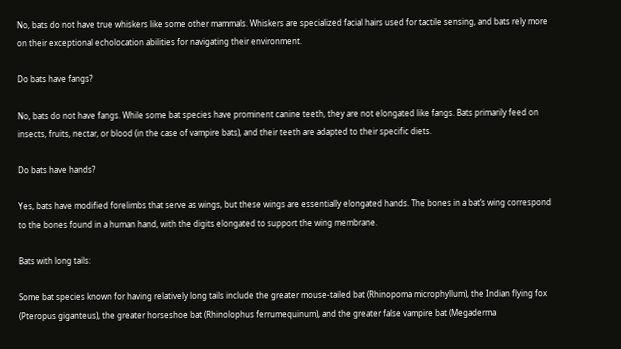No, bats do not have true whiskers like some other mammals. Whiskers are specialized facial hairs used for tactile sensing, and bats rely more on their exceptional echolocation abilities for navigating their environment.

Do bats have fangs?

No, bats do not have fangs. While some bat species have prominent canine teeth, they are not elongated like fangs. Bats primarily feed on insects, fruits, nectar, or blood (in the case of vampire bats), and their teeth are adapted to their specific diets.

Do bats have hands?

Yes, bats have modified forelimbs that serve as wings, but these wings are essentially elongated hands. The bones in a bat’s wing correspond to the bones found in a human hand, with the digits elongated to support the wing membrane.

Bats with long tails:

Some bat species known for having relatively long tails include the greater mouse-tailed bat (Rhinopoma microphyllum), the Indian flying fox (Pteropus giganteus), the greater horseshoe bat (Rhinolophus ferrumequinum), and the greater false vampire bat (Megaderma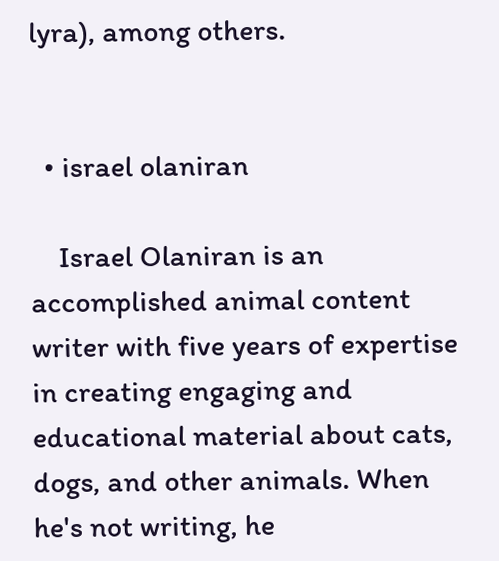lyra), among others.


  • israel olaniran

    Israel Olaniran is an accomplished animal content writer with five years of expertise in creating engaging and educational material about cats, dogs, and other animals. When he's not writing, he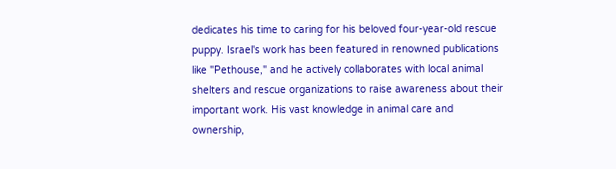dedicates his time to caring for his beloved four-year-old rescue puppy. Israel's work has been featured in renowned publications like "Pethouse," and he actively collaborates with local animal shelters and rescue organizations to raise awareness about their important work. His vast knowledge in animal care and ownership,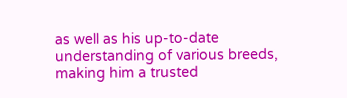as well as his up-to-date understanding of various breeds, making him a trusted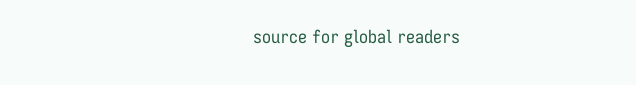source for global readers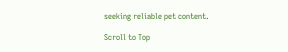seeking reliable pet content.

Scroll to Top